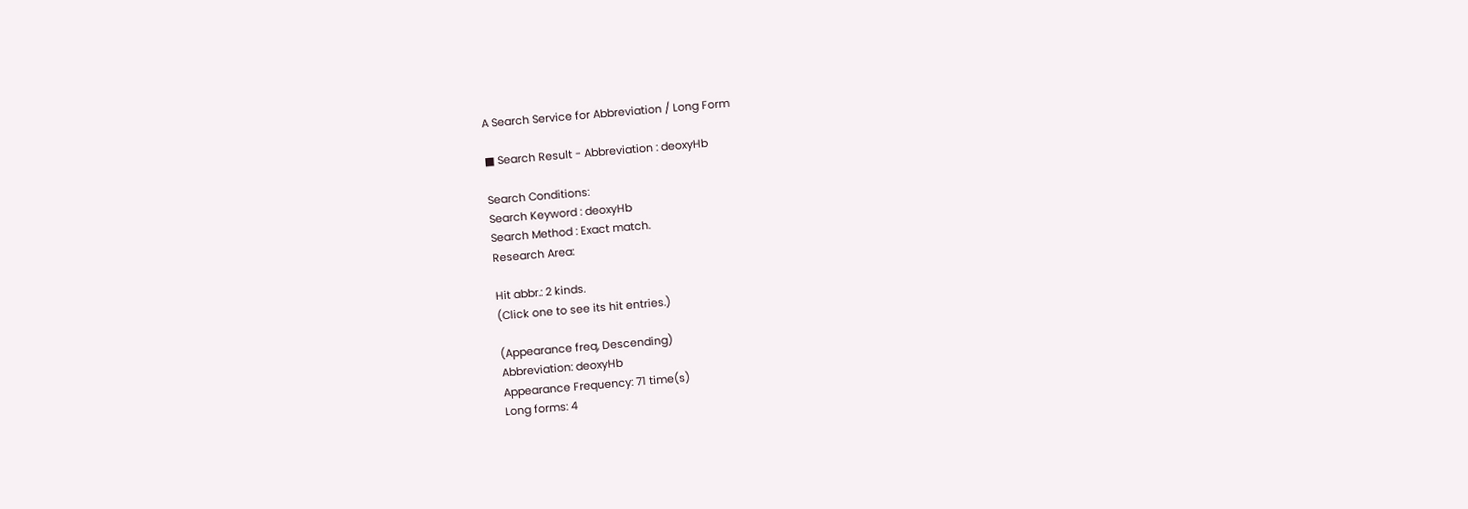A Search Service for Abbreviation / Long Form

■ Search Result - Abbreviation : deoxyHb

Search Conditions:
Search Keyword : deoxyHb
Search Method : Exact match.
Research Area:

Hit abbr.: 2 kinds.
(Click one to see its hit entries.)

(Appearance freq, Descending)
Abbreviation: deoxyHb
Appearance Frequency: 71 time(s)
Long forms: 4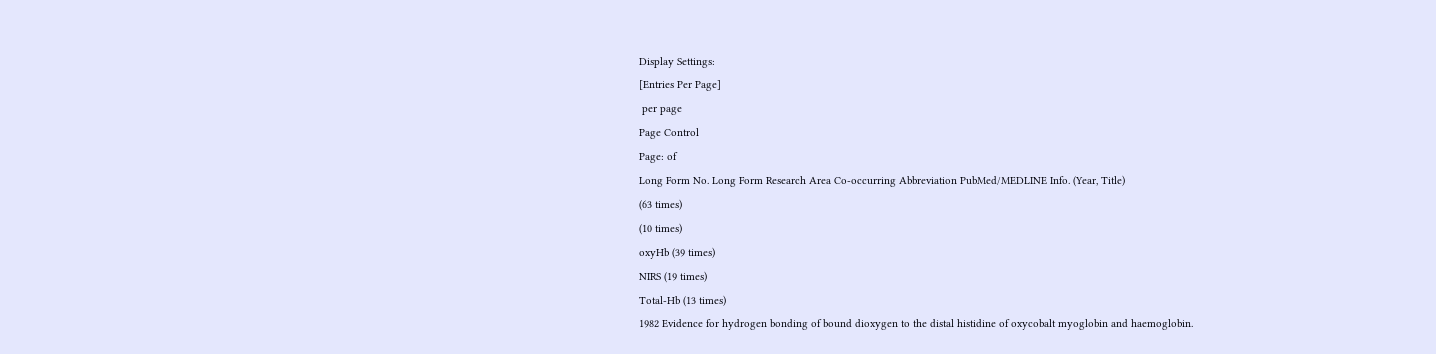Display Settings:
[Entries Per Page]
 per page
Page Control
Page: of
Long Form No. Long Form Research Area Co-occurring Abbreviation PubMed/MEDLINE Info. (Year, Title)
(63 times)
(10 times)
oxyHb (39 times)
NIRS (19 times)
Total-Hb (13 times)
1982 Evidence for hydrogen bonding of bound dioxygen to the distal histidine of oxycobalt myoglobin and haemoglobin.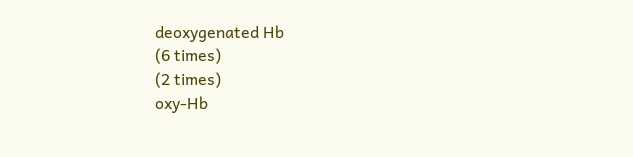deoxygenated Hb
(6 times)
(2 times)
oxy-Hb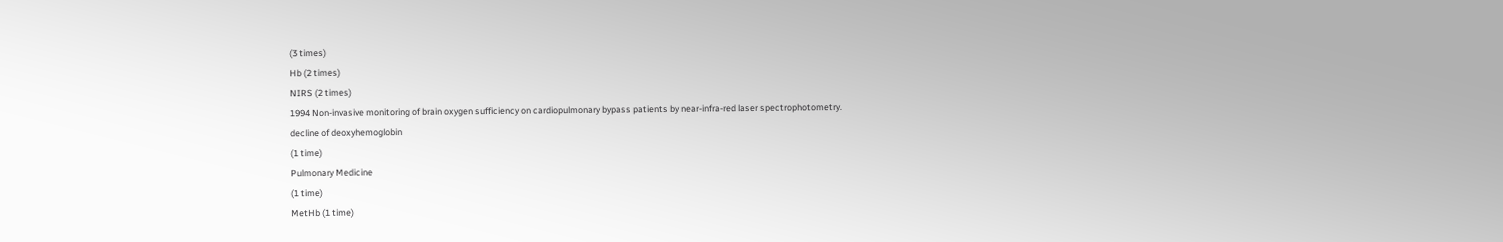(3 times)
Hb (2 times)
NIRS (2 times)
1994 Non-invasive monitoring of brain oxygen sufficiency on cardiopulmonary bypass patients by near-infra-red laser spectrophotometry.
decline of deoxyhemoglobin
(1 time)
Pulmonary Medicine
(1 time)
MetHb (1 time)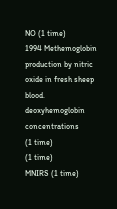NO (1 time)
1994 Methemoglobin production by nitric oxide in fresh sheep blood.
deoxyhemoglobin concentrations
(1 time)
(1 time)
MNIRS (1 time)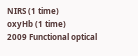NIRS (1 time)
oxyHb (1 time)
2009 Functional optical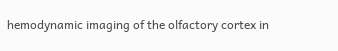hemodynamic imaging of the olfactory cortex in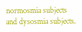normosmia subjects and dysosmia subjects.